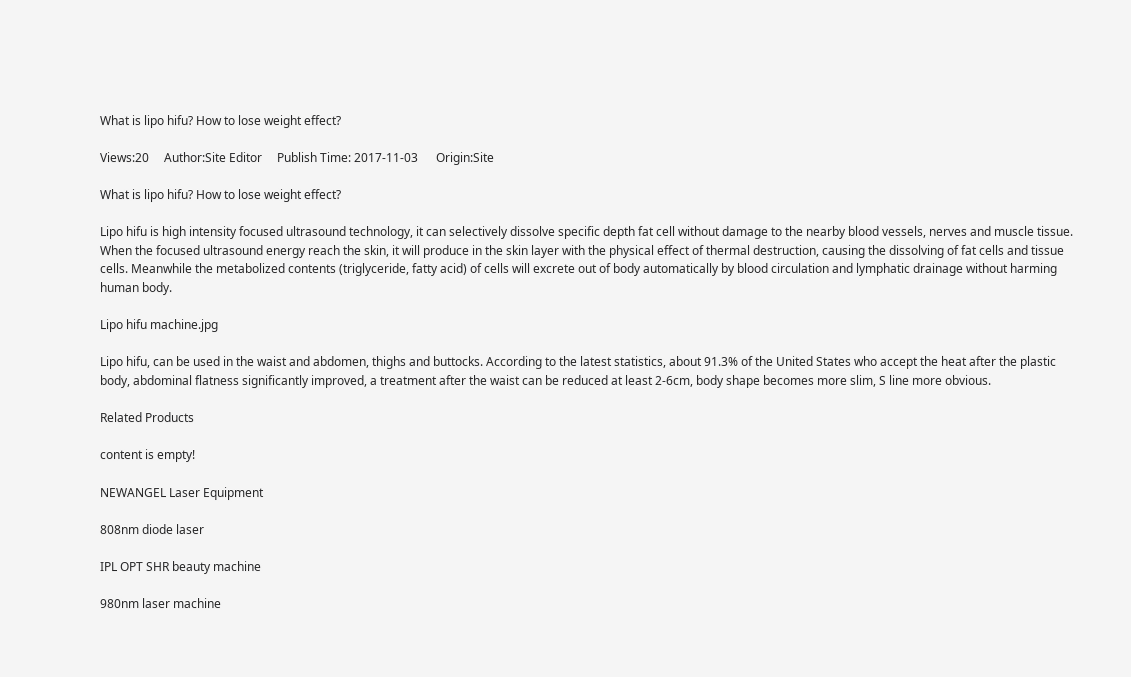What is lipo hifu? How to lose weight effect?

Views:20     Author:Site Editor     Publish Time: 2017-11-03      Origin:Site

What is lipo hifu? How to lose weight effect?

Lipo hifu is high intensity focused ultrasound technology, it can selectively dissolve specific depth fat cell without damage to the nearby blood vessels, nerves and muscle tissue. When the focused ultrasound energy reach the skin, it will produce in the skin layer with the physical effect of thermal destruction, causing the dissolving of fat cells and tissue cells. Meanwhile the metabolized contents (triglyceride, fatty acid) of cells will excrete out of body automatically by blood circulation and lymphatic drainage without harming human body.

Lipo hifu machine.jpg

Lipo hifu, can be used in the waist and abdomen, thighs and buttocks. According to the latest statistics, about 91.3% of the United States who accept the heat after the plastic body, abdominal flatness significantly improved, a treatment after the waist can be reduced at least 2-6cm, body shape becomes more slim, S line more obvious.

Related Products

content is empty!

NEWANGEL Laser Equipment

808nm diode laser

IPL OPT SHR beauty machine

980nm laser machine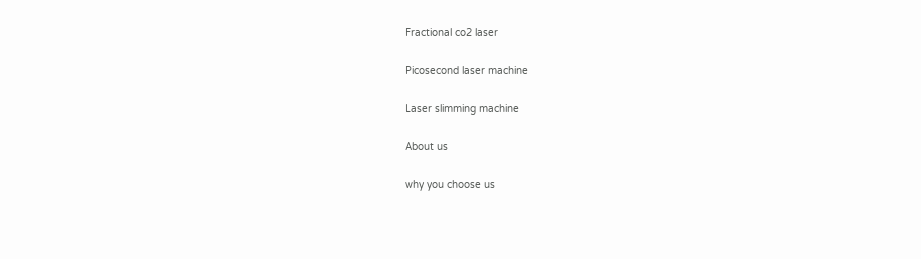Fractional co2 laser

Picosecond laser machine

Laser slimming machine

About us

why you choose us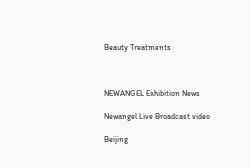Beauty Treatments



NEWANGEL Exhibition News

Newangel Live Broadcast video

Beijing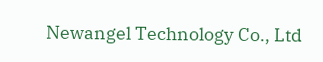Newangel Technology Co., Ltd